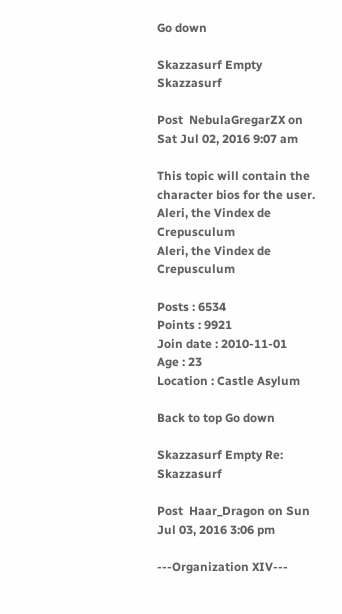Go down

Skazzasurf Empty Skazzasurf

Post  NebulaGregarZX on Sat Jul 02, 2016 9:07 am

This topic will contain the character bios for the user.
Aleri, the Vindex de Crepusculum
Aleri, the Vindex de Crepusculum

Posts : 6534
Points : 9921
Join date : 2010-11-01
Age : 23
Location : Castle Asylum

Back to top Go down

Skazzasurf Empty Re: Skazzasurf

Post  Haar_Dragon on Sun Jul 03, 2016 3:06 pm

---Organization XIV---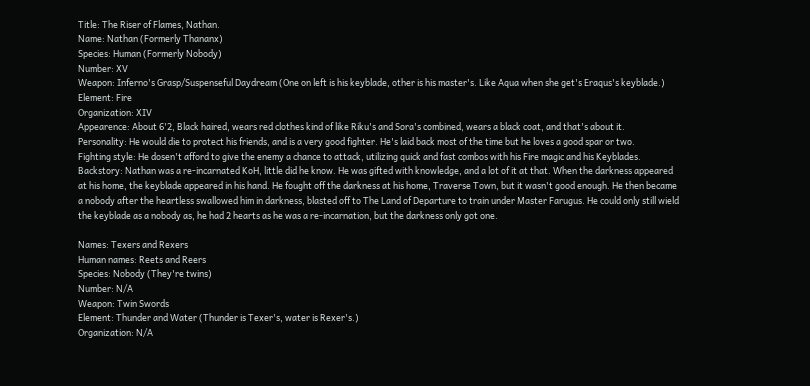Title: The Riser of Flames, Nathan.
Name: Nathan (Formerly Thananx)
Species: Human (Formerly Nobody)
Number: XV
Weapon: Inferno's Grasp/Suspenseful Daydream (One on left is his keyblade, other is his master's. Like Aqua when she get's Eraqus's keyblade.)
Element: Fire
Organization: XIV
Appearence: About 6'2, Black haired, wears red clothes kind of like Riku's and Sora's combined, wears a black coat, and that's about it.
Personality: He would die to protect his friends, and is a very good fighter. He's laid back most of the time but he loves a good spar or two.
Fighting style: He dosen't afford to give the enemy a chance to attack, utilizing quick and fast combos with his Fire magic and his Keyblades.
Backstory: Nathan was a re-incarnated KoH, little did he know. He was gifted with knowledge, and a lot of it at that. When the darkness appeared at his home, the keyblade appeared in his hand. He fought off the darkness at his home, Traverse Town, but it wasn't good enough. He then became a nobody after the heartless swallowed him in darkness, blasted off to The Land of Departure to train under Master Farugus. He could only still wield the keyblade as a nobody as, he had 2 hearts as he was a re-incarnation, but the darkness only got one.

Names: Texers and Rexers
Human names: Reets and Reers
Species: Nobody (They're twins)
Number: N/A
Weapon: Twin Swords
Element: Thunder and Water (Thunder is Texer's, water is Rexer's.)
Organization: N/A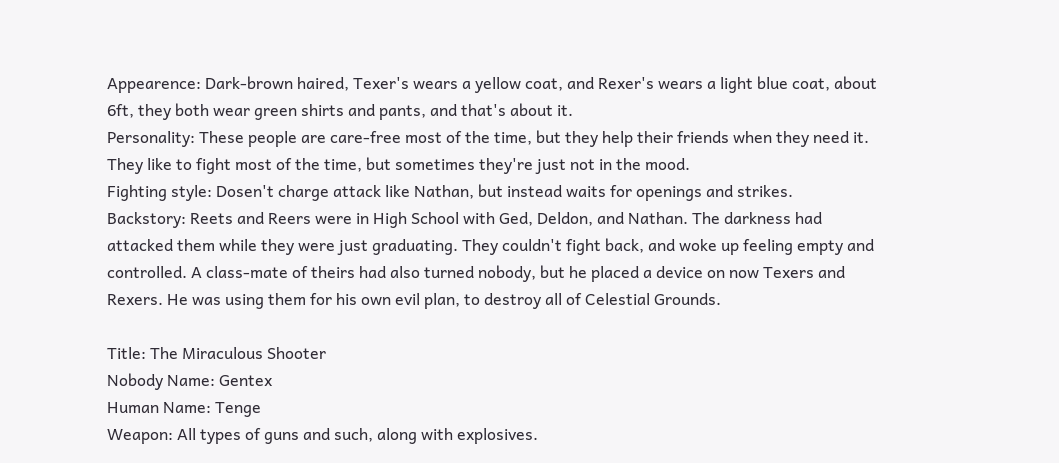Appearence: Dark-brown haired, Texer's wears a yellow coat, and Rexer's wears a light blue coat, about 6ft, they both wear green shirts and pants, and that's about it.
Personality: These people are care-free most of the time, but they help their friends when they need it. They like to fight most of the time, but sometimes they're just not in the mood.
Fighting style: Dosen't charge attack like Nathan, but instead waits for openings and strikes.
Backstory: Reets and Reers were in High School with Ged, Deldon, and Nathan. The darkness had attacked them while they were just graduating. They couldn't fight back, and woke up feeling empty and controlled. A class-mate of theirs had also turned nobody, but he placed a device on now Texers and Rexers. He was using them for his own evil plan, to destroy all of Celestial Grounds.

Title: The Miraculous Shooter
Nobody Name: Gentex
Human Name: Tenge
Weapon: All types of guns and such, along with explosives.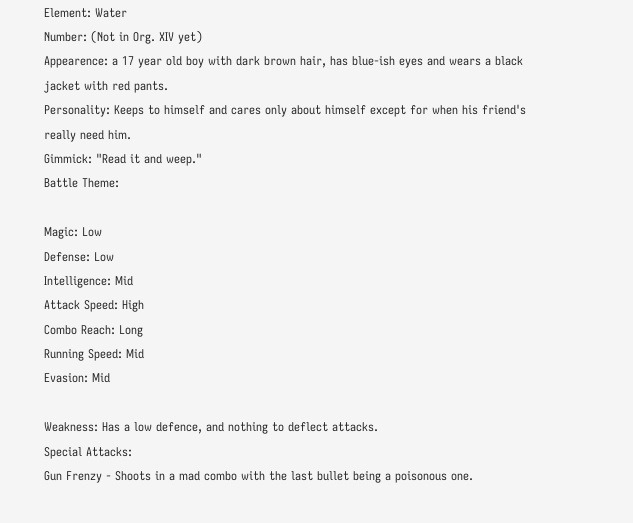Element: Water
Number: (Not in Org. XIV yet)
Appearence: a 17 year old boy with dark brown hair, has blue-ish eyes and wears a black jacket with red pants.
Personality: Keeps to himself and cares only about himself except for when his friend's really need him.
Gimmick: "Read it and weep."
Battle Theme:

Magic: Low
Defense: Low
Intelligence: Mid
Attack Speed: High
Combo Reach: Long
Running Speed: Mid
Evasion: Mid

Weakness: Has a low defence, and nothing to deflect attacks.
Special Attacks:
Gun Frenzy - Shoots in a mad combo with the last bullet being a poisonous one.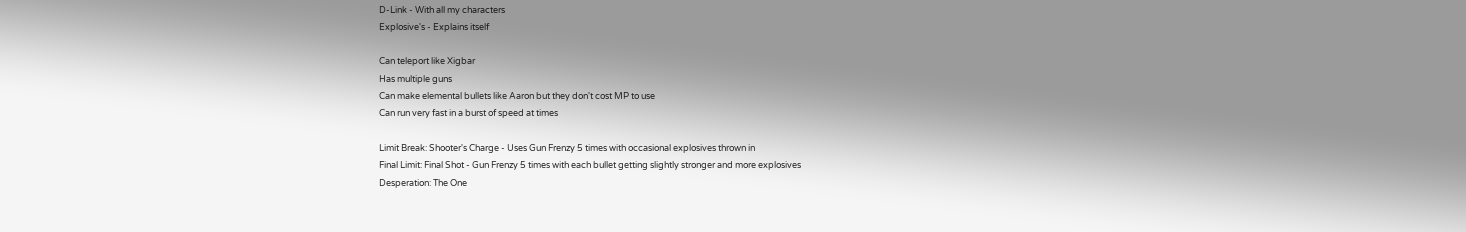D-Link - With all my characters
Explosive's - Explains itself

Can teleport like Xigbar
Has multiple guns
Can make elemental bullets like Aaron but they don't cost MP to use
Can run very fast in a burst of speed at times

Limit Break: Shooter's Charge - Uses Gun Frenzy 5 times with occasional explosives thrown in
Final Limit: Final Shot - Gun Frenzy 5 times with each bullet getting slightly stronger and more explosives
Desperation: The One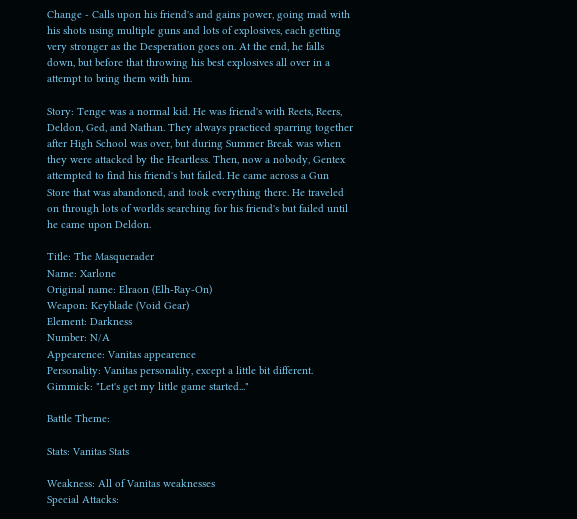Change - Calls upon his friend's and gains power, going mad with his shots using multiple guns and lots of explosives, each getting very stronger as the Desperation goes on. At the end, he falls down, but before that throwing his best explosives all over in a attempt to bring them with him.

Story: Tenge was a normal kid. He was friend's with Reets, Reers, Deldon, Ged, and Nathan. They always practiced sparring together after High School was over, but during Summer Break was when they were attacked by the Heartless. Then, now a nobody, Gentex attempted to find his friend's but failed. He came across a Gun Store that was abandoned, and took everything there. He traveled on through lots of worlds searching for his friend's but failed until he came upon Deldon.

Title: The Masquerader
Name: Xarlone
Original name: Elraon (Elh-Ray-On)
Weapon: Keyblade (Void Gear)
Element: Darkness
Number: N/A
Appearence: Vanitas appearence
Personality: Vanitas personality, except a little bit different.
Gimmick: "Let's get my little game started..."

Battle Theme:

Stats: Vanitas Stats

Weakness: All of Vanitas weaknesses
Special Attacks: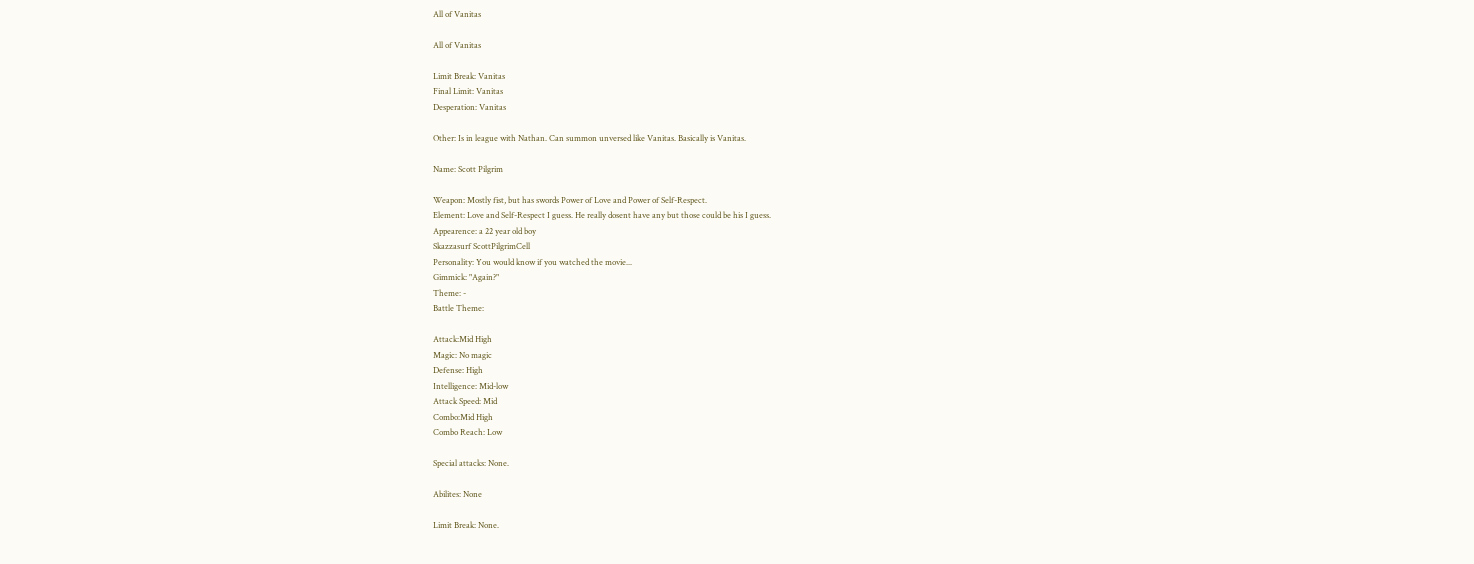All of Vanitas

All of Vanitas

Limit Break: Vanitas
Final Limit: Vanitas
Desperation: Vanitas

Other: Is in league with Nathan. Can summon unversed like Vanitas. Basically is Vanitas.

Name: Scott Pilgrim

Weapon: Mostly fist, but has swords Power of Love and Power of Self-Respect.
Element: Love and Self-Respect I guess. He really dosent have any but those could be his I guess.
Appearence: a 22 year old boy
Skazzasurf ScottPilgrimCell
Personality: You would know if you watched the movie...
Gimmick: "Again?"
Theme: -
Battle Theme:

Attack:Mid High
Magic: No magic
Defense: High
Intelligence: Mid-low
Attack Speed: Mid
Combo:Mid High
Combo Reach: Low

Special attacks: None.

Abilites: None

Limit Break: None.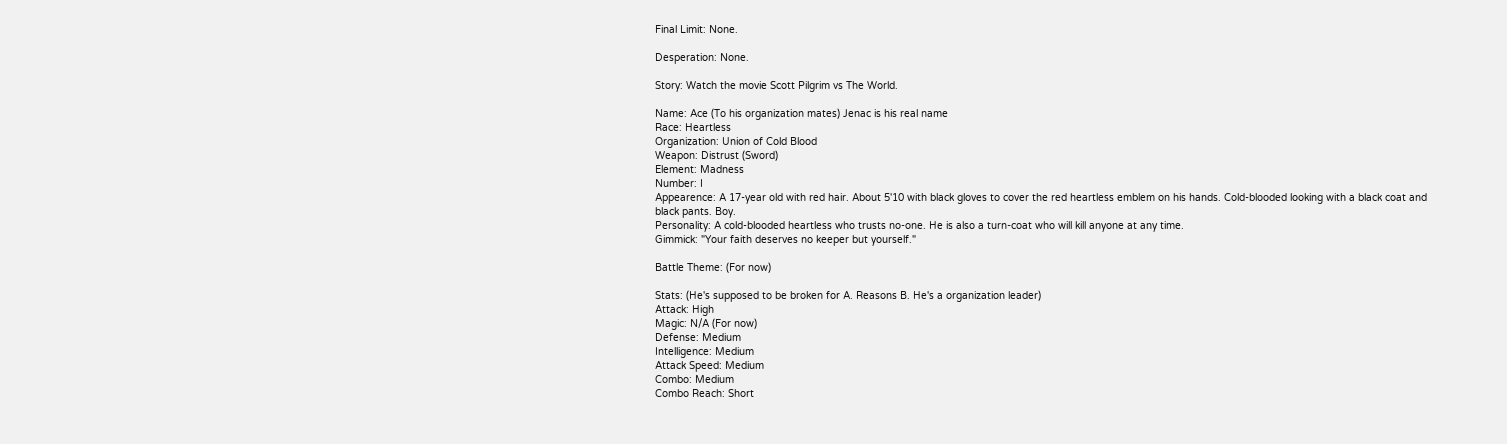Final Limit: None.

Desperation: None.

Story: Watch the movie Scott Pilgrim vs The World.

Name: Ace (To his organization mates) Jenac is his real name
Race: Heartless
Organization: Union of Cold Blood
Weapon: Distrust (Sword)
Element: Madness
Number: I
Appearence: A 17-year old with red hair. About 5'10 with black gloves to cover the red heartless emblem on his hands. Cold-blooded looking with a black coat and black pants. Boy.
Personality: A cold-blooded heartless who trusts no-one. He is also a turn-coat who will kill anyone at any time.
Gimmick: "Your faith deserves no keeper but yourself."

Battle Theme: (For now)

Stats: (He's supposed to be broken for A. Reasons B. He's a organization leader)
Attack: High
Magic: N/A (For now)
Defense: Medium
Intelligence: Medium
Attack Speed: Medium
Combo: Medium
Combo Reach: Short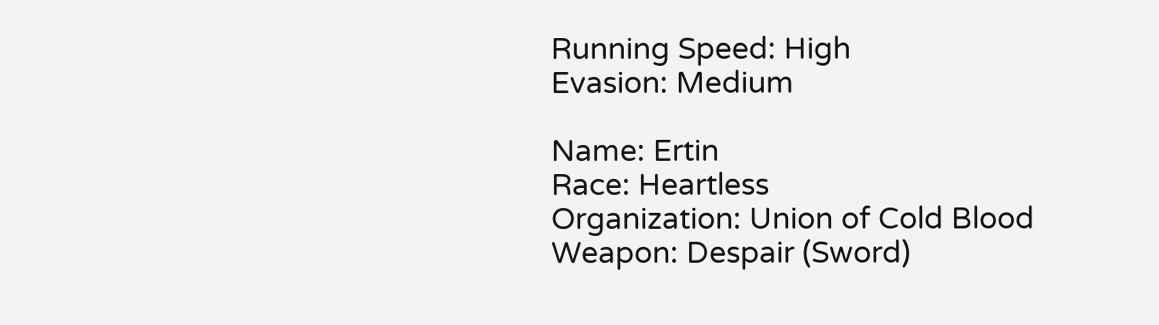Running Speed: High
Evasion: Medium

Name: Ertin
Race: Heartless
Organization: Union of Cold Blood
Weapon: Despair (Sword)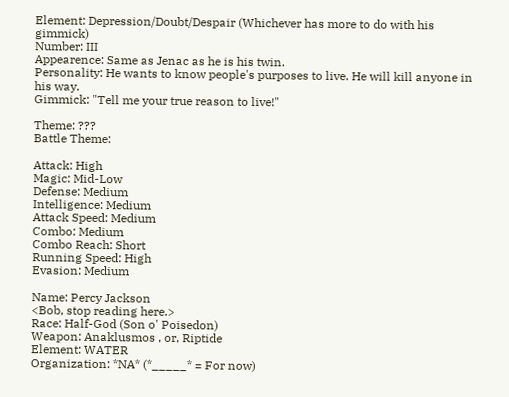Element: Depression/Doubt/Despair (Whichever has more to do with his gimmick)
Number: III
Appearence: Same as Jenac as he is his twin.
Personality: He wants to know people's purposes to live. He will kill anyone in his way.
Gimmick: "Tell me your true reason to live!"

Theme: ???
Battle Theme:

Attack: High
Magic: Mid-Low
Defense: Medium
Intelligence: Medium
Attack Speed: Medium
Combo: Medium
Combo Reach: Short
Running Speed: High
Evasion: Medium

Name: Percy Jackson
<Bob, stop reading here.>
Race: Half-God (Son o' Poisedon)
Weapon: Anaklusmos , or, Riptide
Element: WATER
Organization: *NA* (*_____* = For now)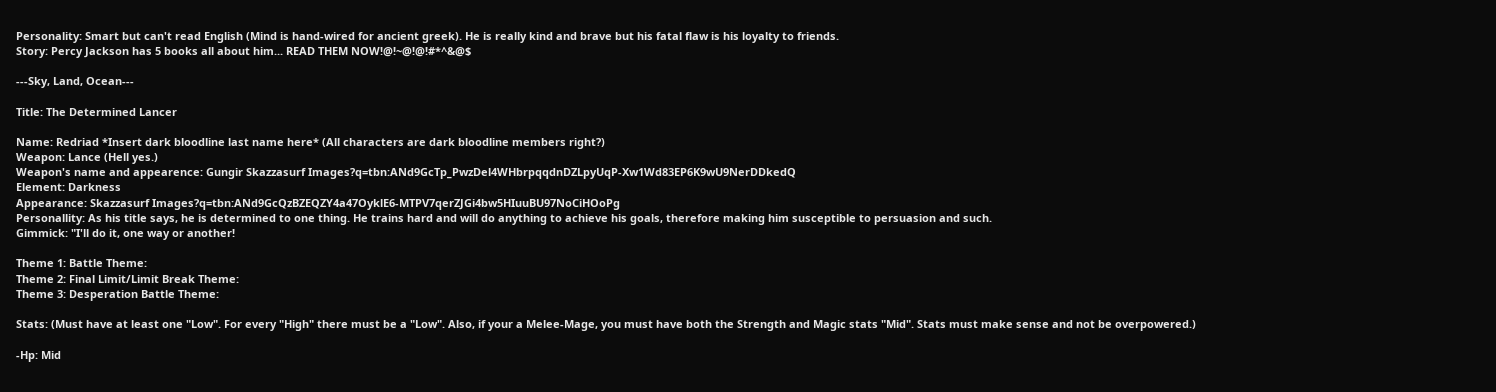Personality: Smart but can't read English (Mind is hand-wired for ancient greek). He is really kind and brave but his fatal flaw is his loyalty to friends.
Story: Percy Jackson has 5 books all about him... READ THEM NOW!@!~@!@!#*^&@$

---Sky, Land, Ocean---

Title: The Determined Lancer

Name: Redriad *Insert dark bloodline last name here* (All characters are dark bloodline members right?)
Weapon: Lance (Hell yes.)
Weapon's name and appearence: Gungir Skazzasurf Images?q=tbn:ANd9GcTp_PwzDel4WHbrpqqdnDZLpyUqP-Xw1Wd83EP6K9wU9NerDDkedQ
Element: Darkness
Appearance: Skazzasurf Images?q=tbn:ANd9GcQzBZEQZY4a47OyklE6-MTPV7qerZJGi4bw5HIuuBU97NoCiHOoPg
Personallity: As his title says, he is determined to one thing. He trains hard and will do anything to achieve his goals, therefore making him susceptible to persuasion and such.
Gimmick: "I'll do it, one way or another!

Theme 1: Battle Theme:
Theme 2: Final Limit/Limit Break Theme:
Theme 3: Desperation Battle Theme:

Stats: (Must have at least one "Low". For every "High" there must be a "Low". Also, if your a Melee-Mage, you must have both the Strength and Magic stats "Mid". Stats must make sense and not be overpowered.)

-Hp: Mid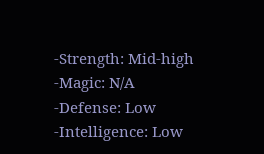-Strength: Mid-high
-Magic: N/A
-Defense: Low
-Intelligence: Low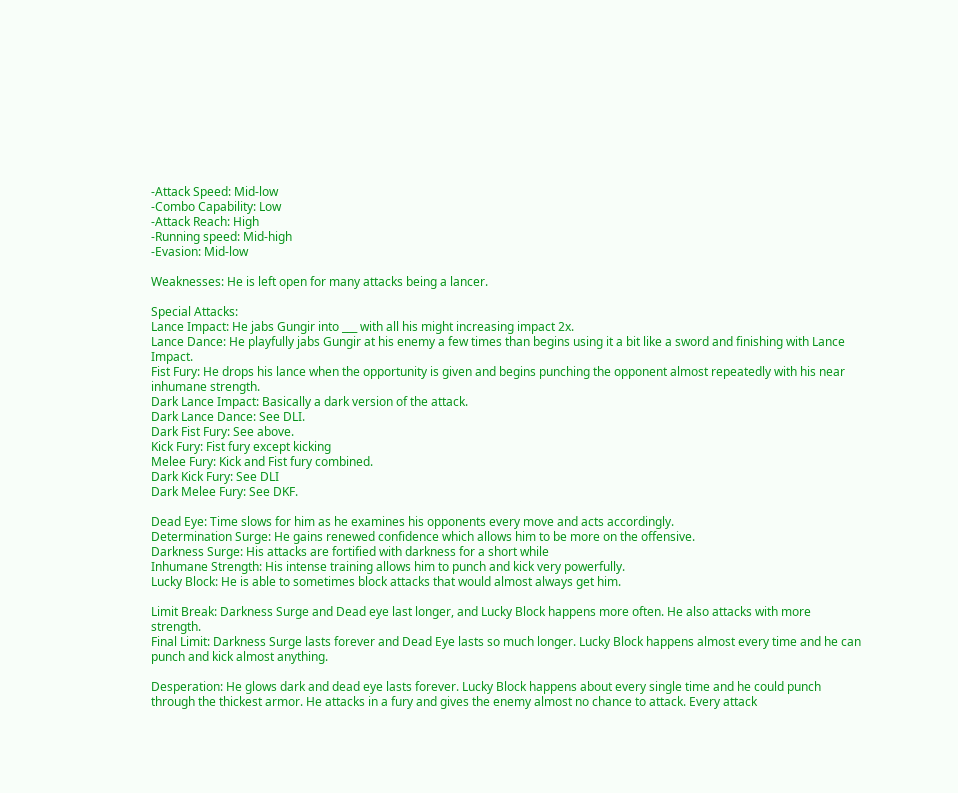-Attack Speed: Mid-low
-Combo Capability: Low
-Attack Reach: High
-Running speed: Mid-high
-Evasion: Mid-low

Weaknesses: He is left open for many attacks being a lancer.

Special Attacks:
Lance Impact: He jabs Gungir into ___ with all his might increasing impact 2x.
Lance Dance: He playfully jabs Gungir at his enemy a few times than begins using it a bit like a sword and finishing with Lance Impact.
Fist Fury: He drops his lance when the opportunity is given and begins punching the opponent almost repeatedly with his near inhumane strength.
Dark Lance Impact: Basically a dark version of the attack.
Dark Lance Dance: See DLI.
Dark Fist Fury: See above.
Kick Fury: Fist fury except kicking
Melee Fury: Kick and Fist fury combined.
Dark Kick Fury: See DLI
Dark Melee Fury: See DKF.

Dead Eye: Time slows for him as he examines his opponents every move and acts accordingly.
Determination Surge: He gains renewed confidence which allows him to be more on the offensive.
Darkness Surge: His attacks are fortified with darkness for a short while
Inhumane Strength: His intense training allows him to punch and kick very powerfully.
Lucky Block: He is able to sometimes block attacks that would almost always get him.

Limit Break: Darkness Surge and Dead eye last longer, and Lucky Block happens more often. He also attacks with more strength.
Final Limit: Darkness Surge lasts forever and Dead Eye lasts so much longer. Lucky Block happens almost every time and he can punch and kick almost anything.

Desperation: He glows dark and dead eye lasts forever. Lucky Block happens about every single time and he could punch through the thickest armor. He attacks in a fury and gives the enemy almost no chance to attack. Every attack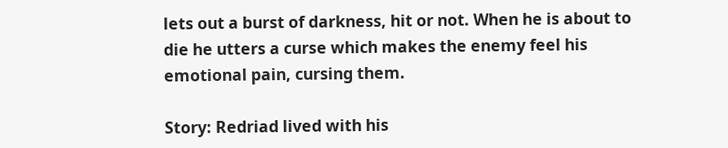lets out a burst of darkness, hit or not. When he is about to die he utters a curse which makes the enemy feel his emotional pain, cursing them.

Story: Redriad lived with his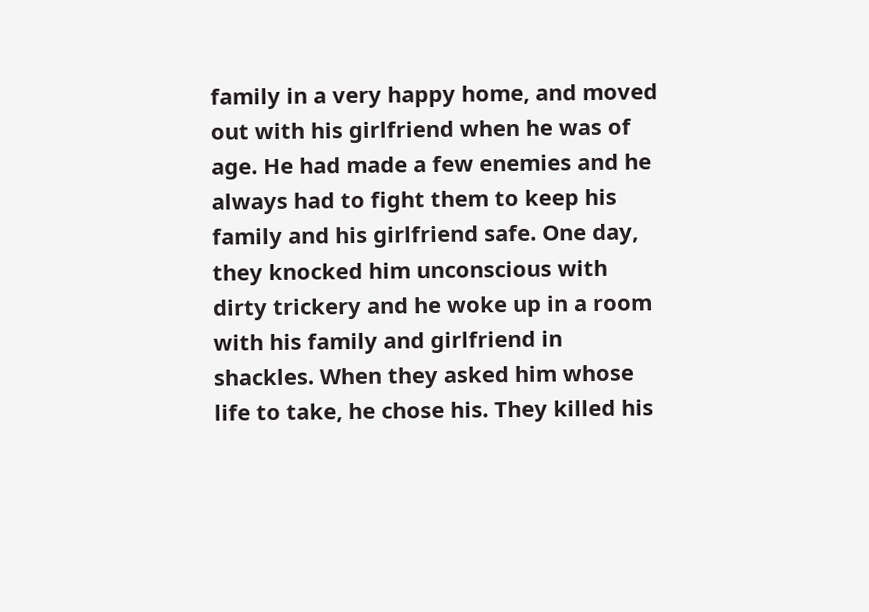family in a very happy home, and moved out with his girlfriend when he was of age. He had made a few enemies and he always had to fight them to keep his family and his girlfriend safe. One day, they knocked him unconscious with dirty trickery and he woke up in a room with his family and girlfriend in shackles. When they asked him whose life to take, he chose his. They killed his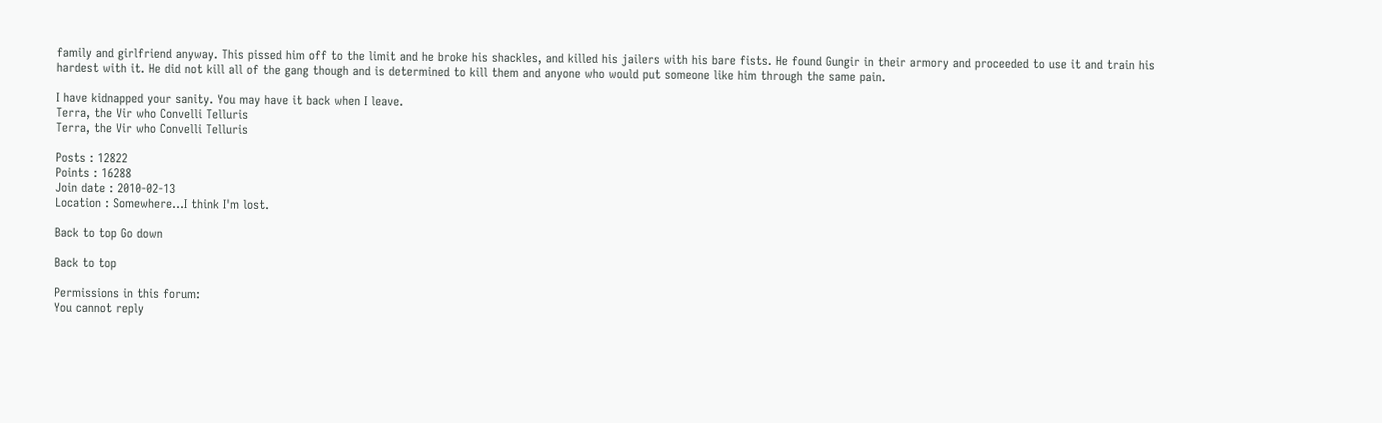family and girlfriend anyway. This pissed him off to the limit and he broke his shackles, and killed his jailers with his bare fists. He found Gungir in their armory and proceeded to use it and train his hardest with it. He did not kill all of the gang though and is determined to kill them and anyone who would put someone like him through the same pain.

I have kidnapped your sanity. You may have it back when I leave.
Terra, the Vir who Convelli Telluris
Terra, the Vir who Convelli Telluris

Posts : 12822
Points : 16288
Join date : 2010-02-13
Location : Somewhere...I think I'm lost.

Back to top Go down

Back to top

Permissions in this forum:
You cannot reply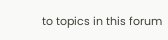to topics in this forum